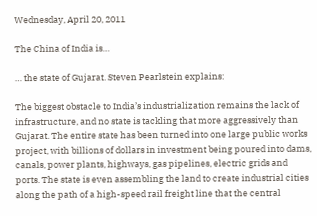Wednesday, April 20, 2011

The China of India is…

… the state of Gujarat. Steven Pearlstein explains:

The biggest obstacle to India’s industrialization remains the lack of infrastructure, and no state is tackling that more aggressively than Gujarat. The entire state has been turned into one large public works project, with billions of dollars in investment being poured into dams, canals, power plants, highways, gas pipelines, electric grids and ports. The state is even assembling the land to create industrial cities along the path of a high-speed rail freight line that the central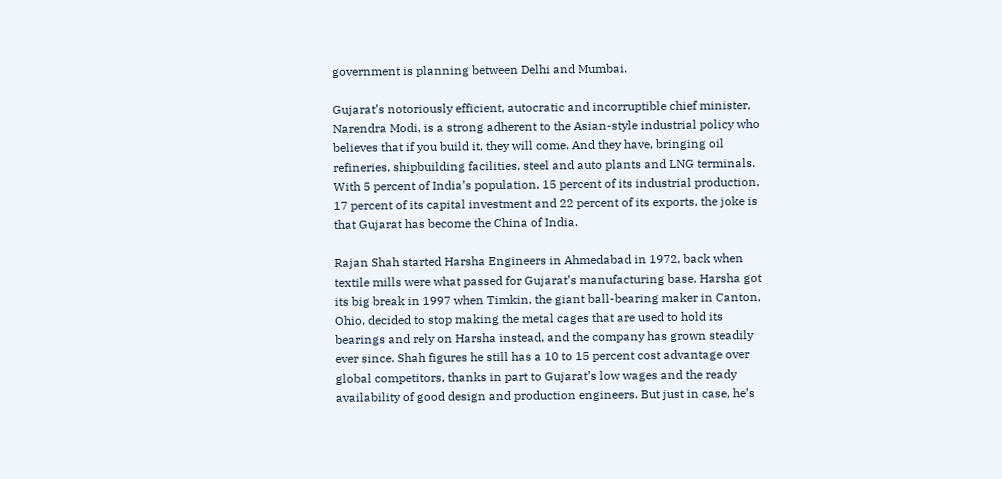government is planning between Delhi and Mumbai.

Gujarat’s notoriously efficient, autocratic and incorruptible chief minister, Narendra Modi, is a strong adherent to the Asian-style industrial policy who believes that if you build it, they will come. And they have, bringing oil refineries, shipbuilding facilities, steel and auto plants and LNG terminals. With 5 percent of India’s population, 15 percent of its industrial production, 17 percent of its capital investment and 22 percent of its exports, the joke is that Gujarat has become the China of India.

Rajan Shah started Harsha Engineers in Ahmedabad in 1972, back when textile mills were what passed for Gujarat’s manufacturing base. Harsha got its big break in 1997 when Timkin, the giant ball-bearing maker in Canton, Ohio, decided to stop making the metal cages that are used to hold its bearings and rely on Harsha instead, and the company has grown steadily ever since. Shah figures he still has a 10 to 15 percent cost advantage over global competitors, thanks in part to Gujarat’s low wages and the ready availability of good design and production engineers. But just in case, he’s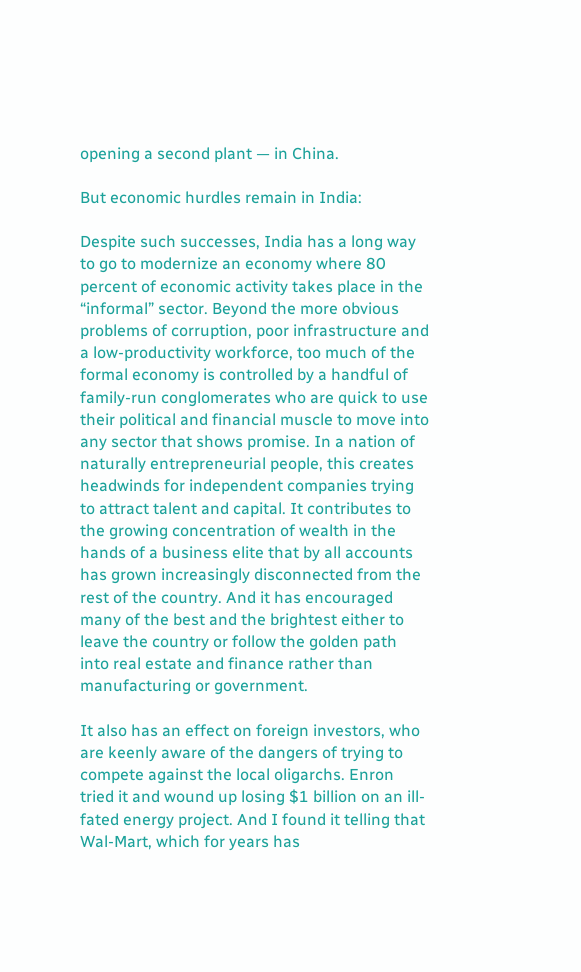opening a second plant — in China.

But economic hurdles remain in India:

Despite such successes, India has a long way to go to modernize an economy where 80 percent of economic activity takes place in the “informal” sector. Beyond the more obvious problems of corruption, poor infrastructure and a low-productivity workforce, too much of the formal economy is controlled by a handful of family-run conglomerates who are quick to use their political and financial muscle to move into any sector that shows promise. In a nation of naturally entrepreneurial people, this creates headwinds for independent companies trying to attract talent and capital. It contributes to the growing concentration of wealth in the hands of a business elite that by all accounts has grown increasingly disconnected from the rest of the country. And it has encouraged many of the best and the brightest either to leave the country or follow the golden path into real estate and finance rather than manufacturing or government.

It also has an effect on foreign investors, who are keenly aware of the dangers of trying to compete against the local oligarchs. Enron tried it and wound up losing $1 billion on an ill-fated energy project. And I found it telling that Wal-Mart, which for years has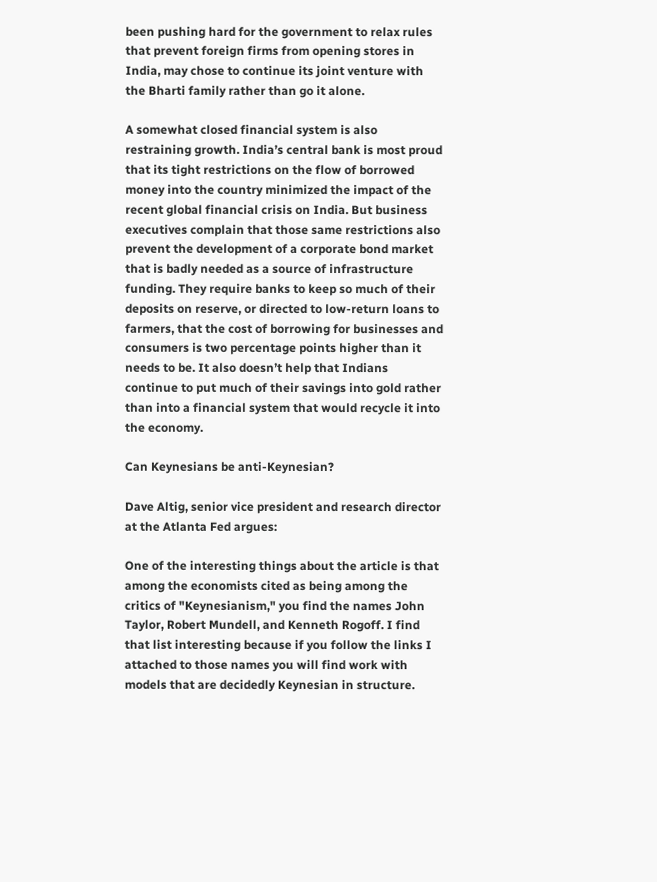been pushing hard for the government to relax rules that prevent foreign firms from opening stores in India, may chose to continue its joint venture with the Bharti family rather than go it alone.

A somewhat closed financial system is also restraining growth. India’s central bank is most proud that its tight restrictions on the flow of borrowed money into the country minimized the impact of the recent global financial crisis on India. But business executives complain that those same restrictions also prevent the development of a corporate bond market that is badly needed as a source of infrastructure funding. They require banks to keep so much of their deposits on reserve, or directed to low-return loans to farmers, that the cost of borrowing for businesses and consumers is two percentage points higher than it needs to be. It also doesn’t help that Indians continue to put much of their savings into gold rather than into a financial system that would recycle it into the economy.

Can Keynesians be anti-Keynesian?

Dave Altig, senior vice president and research director at the Atlanta Fed argues:

One of the interesting things about the article is that among the economists cited as being among the critics of "Keynesianism," you find the names John Taylor, Robert Mundell, and Kenneth Rogoff. I find that list interesting because if you follow the links I attached to those names you will find work with models that are decidedly Keynesian in structure.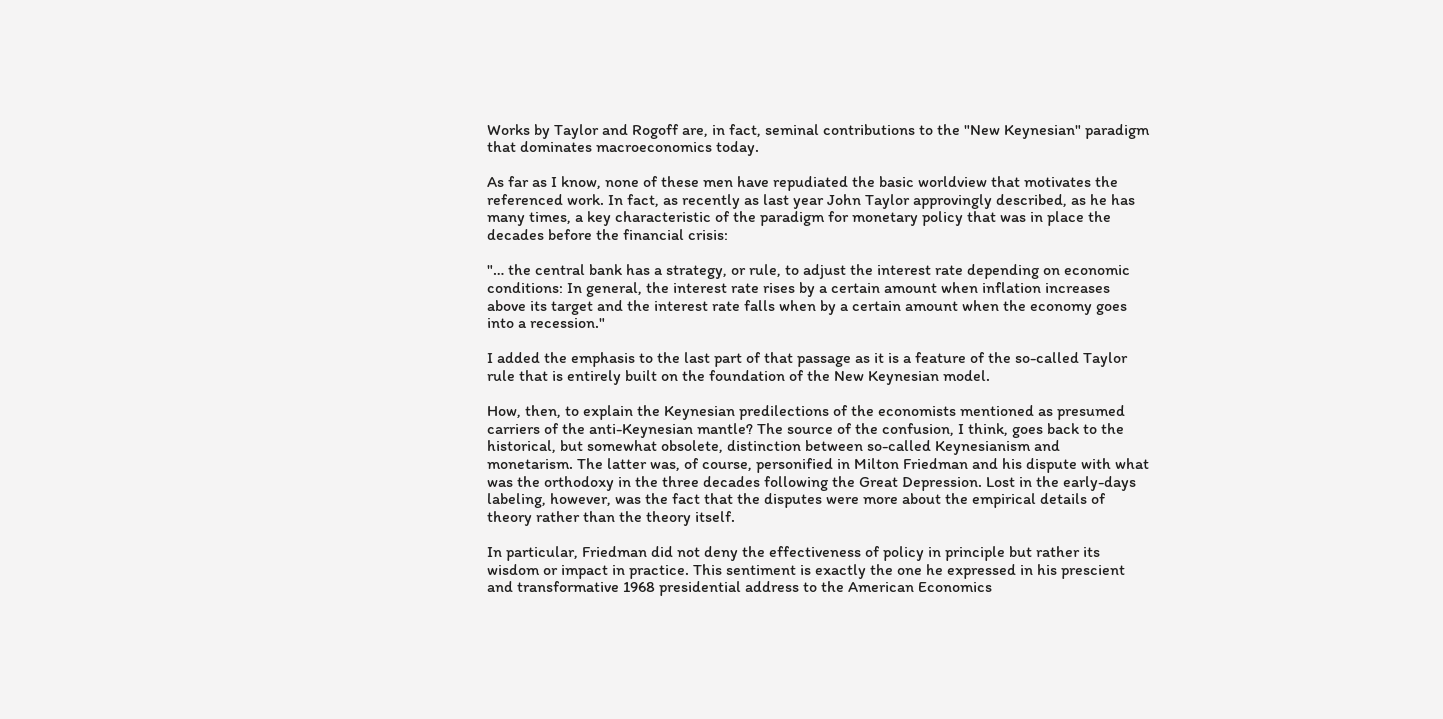Works by Taylor and Rogoff are, in fact, seminal contributions to the "New Keynesian" paradigm that dominates macroeconomics today.

As far as I know, none of these men have repudiated the basic worldview that motivates the referenced work. In fact, as recently as last year John Taylor approvingly described, as he has many times, a key characteristic of the paradigm for monetary policy that was in place the decades before the financial crisis:

"… the central bank has a strategy, or rule, to adjust the interest rate depending on economic conditions: In general, the interest rate rises by a certain amount when inflation increases above its target and the interest rate falls when by a certain amount when the economy goes into a recession."

I added the emphasis to the last part of that passage as it is a feature of the so-called Taylor rule that is entirely built on the foundation of the New Keynesian model.

How, then, to explain the Keynesian predilections of the economists mentioned as presumed carriers of the anti-Keynesian mantle? The source of the confusion, I think, goes back to the historical, but somewhat obsolete, distinction between so-called Keynesianism and monetarism. The latter was, of course, personified in Milton Friedman and his dispute with what was the orthodoxy in the three decades following the Great Depression. Lost in the early-days labeling, however, was the fact that the disputes were more about the empirical details of theory rather than the theory itself.

In particular, Friedman did not deny the effectiveness of policy in principle but rather its wisdom or impact in practice. This sentiment is exactly the one he expressed in his prescient and transformative 1968 presidential address to the American Economics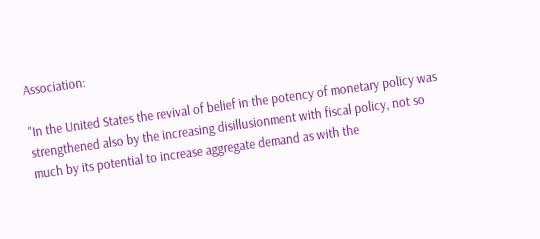Association:

"In the United States the revival of belief in the potency of monetary policy was strengthened also by the increasing disillusionment with fiscal policy, not so much by its potential to increase aggregate demand as with the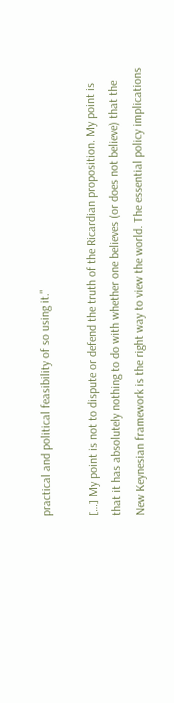practical and political feasibility of so using it."

[…] My point is not to dispute or defend the truth of the Ricardian proposition. My point is that it has absolutely nothing to do with whether one believes (or does not believe) that the New Keynesian framework is the right way to view the world. The essential policy implications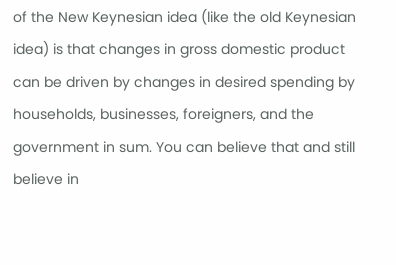of the New Keynesian idea (like the old Keynesian idea) is that changes in gross domestic product can be driven by changes in desired spending by households, businesses, foreigners, and the government in sum. You can believe that and still believe in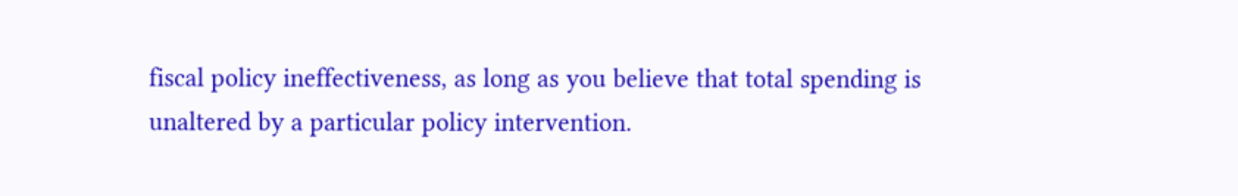fiscal policy ineffectiveness, as long as you believe that total spending is unaltered by a particular policy intervention.